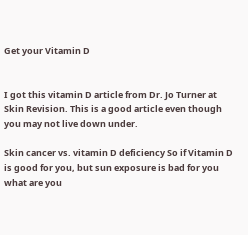Get your Vitamin D


I got this vitamin D article from Dr. Jo Turner at Skin Revision. This is a good article even though you may not live down under.

Skin cancer vs. vitamin D deficiency So if Vitamin D is good for you, but sun exposure is bad for you what are you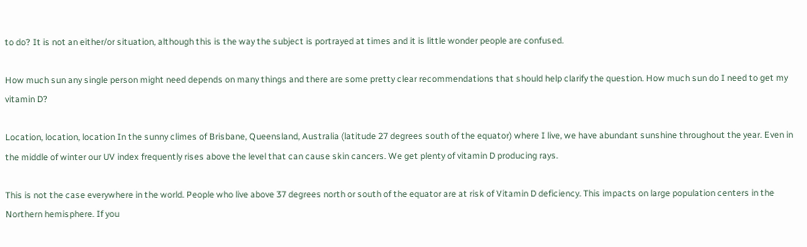to do? It is not an either/or situation, although this is the way the subject is portrayed at times and it is little wonder people are confused.

How much sun any single person might need depends on many things and there are some pretty clear recommendations that should help clarify the question. How much sun do I need to get my vitamin D?

Location, location, location In the sunny climes of Brisbane, Queensland, Australia (latitude 27 degrees south of the equator) where I live, we have abundant sunshine throughout the year. Even in the middle of winter our UV index frequently rises above the level that can cause skin cancers. We get plenty of vitamin D producing rays.

This is not the case everywhere in the world. People who live above 37 degrees north or south of the equator are at risk of Vitamin D deficiency. This impacts on large population centers in the Northern hemisphere. If you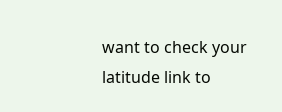want to check your latitude link to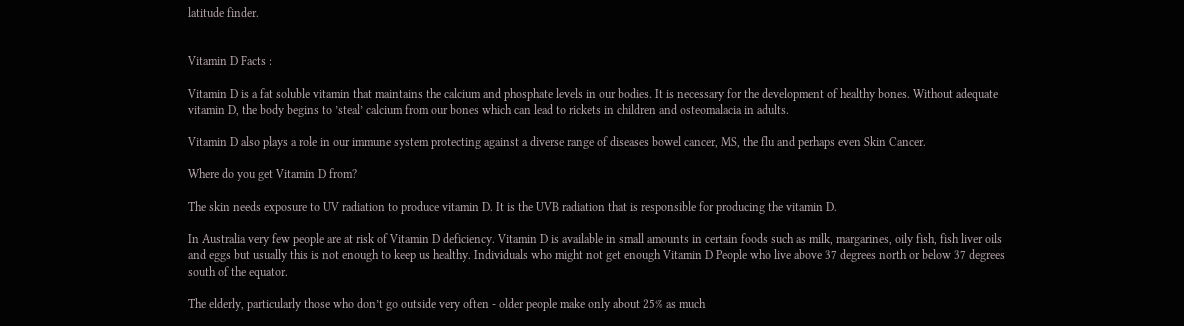latitude finder.


Vitamin D Facts :

Vitamin D is a fat soluble vitamin that maintains the calcium and phosphate levels in our bodies. It is necessary for the development of healthy bones. Without adequate vitamin D, the body begins to ’steal’ calcium from our bones which can lead to rickets in children and osteomalacia in adults.

Vitamin D also plays a role in our immune system protecting against a diverse range of diseases bowel cancer, MS, the flu and perhaps even Skin Cancer.

Where do you get Vitamin D from?

The skin needs exposure to UV radiation to produce vitamin D. It is the UVB radiation that is responsible for producing the vitamin D.

In Australia very few people are at risk of Vitamin D deficiency. Vitamin D is available in small amounts in certain foods such as milk, margarines, oily fish, fish liver oils and eggs but usually this is not enough to keep us healthy. Individuals who might not get enough Vitamin D People who live above 37 degrees north or below 37 degrees south of the equator.

The elderly, particularly those who don’t go outside very often - older people make only about 25% as much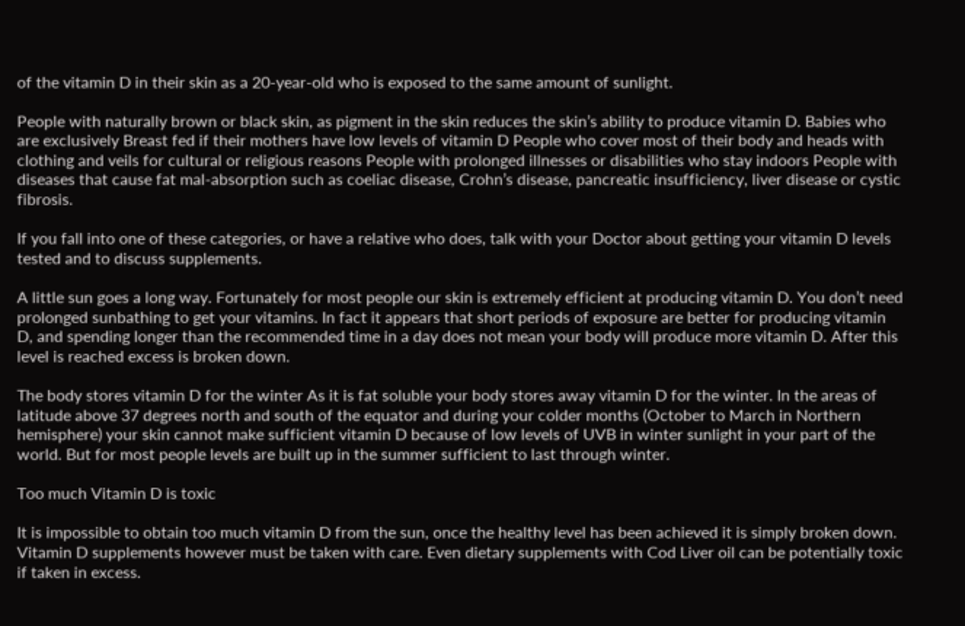of the vitamin D in their skin as a 20-year-old who is exposed to the same amount of sunlight.

People with naturally brown or black skin, as pigment in the skin reduces the skin’s ability to produce vitamin D. Babies who are exclusively Breast fed if their mothers have low levels of vitamin D People who cover most of their body and heads with clothing and veils for cultural or religious reasons People with prolonged illnesses or disabilities who stay indoors People with diseases that cause fat mal-absorption such as coeliac disease, Crohn’s disease, pancreatic insufficiency, liver disease or cystic fibrosis.

If you fall into one of these categories, or have a relative who does, talk with your Doctor about getting your vitamin D levels tested and to discuss supplements.

A little sun goes a long way. Fortunately for most people our skin is extremely efficient at producing vitamin D. You don’t need prolonged sunbathing to get your vitamins. In fact it appears that short periods of exposure are better for producing vitamin D, and spending longer than the recommended time in a day does not mean your body will produce more vitamin D. After this level is reached excess is broken down.

The body stores vitamin D for the winter As it is fat soluble your body stores away vitamin D for the winter. In the areas of latitude above 37 degrees north and south of the equator and during your colder months (October to March in Northern hemisphere) your skin cannot make sufficient vitamin D because of low levels of UVB in winter sunlight in your part of the world. But for most people levels are built up in the summer sufficient to last through winter.

Too much Vitamin D is toxic

It is impossible to obtain too much vitamin D from the sun, once the healthy level has been achieved it is simply broken down. Vitamin D supplements however must be taken with care. Even dietary supplements with Cod Liver oil can be potentially toxic if taken in excess.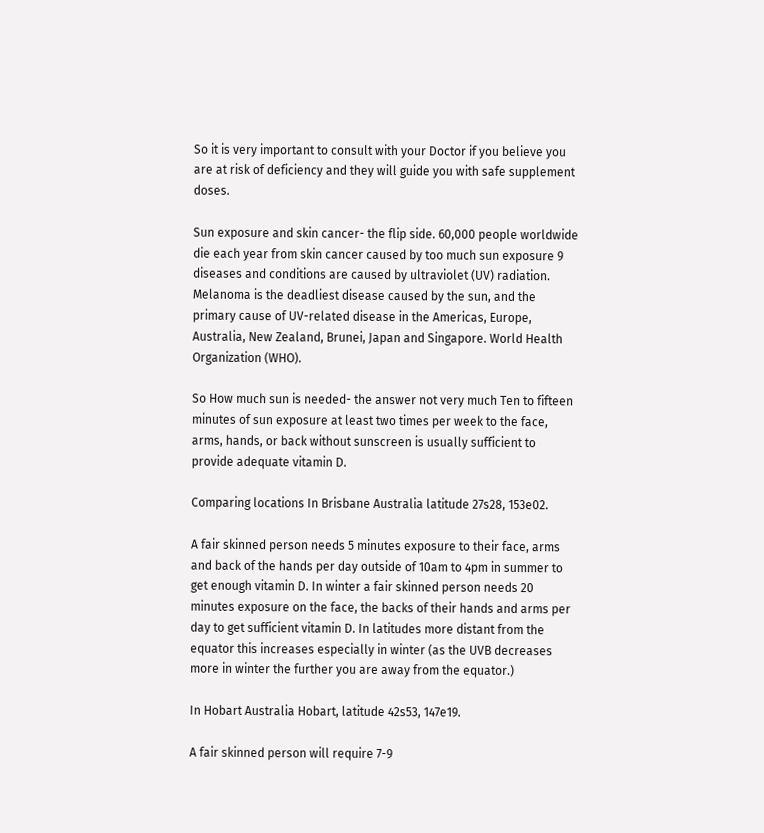So it is very important to consult with your Doctor if you believe you are at risk of deficiency and they will guide you with safe supplement doses.

Sun exposure and skin cancer- the flip side. 60,000 people worldwide die each year from skin cancer caused by too much sun exposure 9 diseases and conditions are caused by ultraviolet (UV) radiation. Melanoma is the deadliest disease caused by the sun, and the primary cause of UV-related disease in the Americas, Europe, Australia, New Zealand, Brunei, Japan and Singapore. World Health Organization (WHO).

So How much sun is needed- the answer not very much Ten to fifteen minutes of sun exposure at least two times per week to the face, arms, hands, or back without sunscreen is usually sufficient to provide adequate vitamin D.

Comparing locations In Brisbane Australia latitude 27s28, 153e02.

A fair skinned person needs 5 minutes exposure to their face, arms and back of the hands per day outside of 10am to 4pm in summer to get enough vitamin D. In winter a fair skinned person needs 20 minutes exposure on the face, the backs of their hands and arms per day to get sufficient vitamin D. In latitudes more distant from the equator this increases especially in winter (as the UVB decreases more in winter the further you are away from the equator.)

In Hobart Australia Hobart, latitude 42s53, 147e19.

A fair skinned person will require 7-9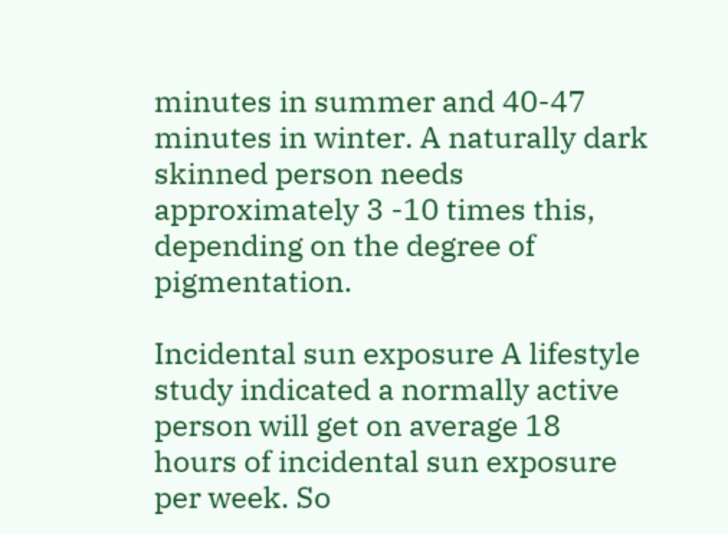minutes in summer and 40-47 minutes in winter. A naturally dark skinned person needs approximately 3 -10 times this, depending on the degree of pigmentation.

Incidental sun exposure A lifestyle study indicated a normally active person will get on average 18 hours of incidental sun exposure per week. So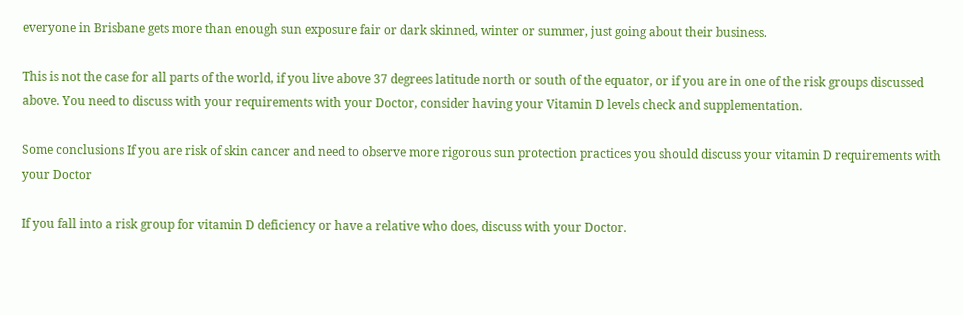everyone in Brisbane gets more than enough sun exposure fair or dark skinned, winter or summer, just going about their business.

This is not the case for all parts of the world, if you live above 37 degrees latitude north or south of the equator, or if you are in one of the risk groups discussed above. You need to discuss with your requirements with your Doctor, consider having your Vitamin D levels check and supplementation.

Some conclusions If you are risk of skin cancer and need to observe more rigorous sun protection practices you should discuss your vitamin D requirements with your Doctor

If you fall into a risk group for vitamin D deficiency or have a relative who does, discuss with your Doctor.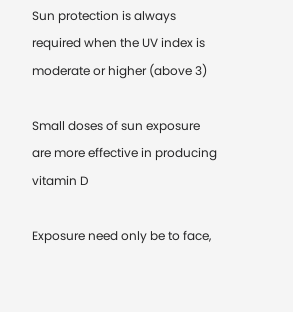Sun protection is always required when the UV index is moderate or higher (above 3)

Small doses of sun exposure are more effective in producing vitamin D

Exposure need only be to face,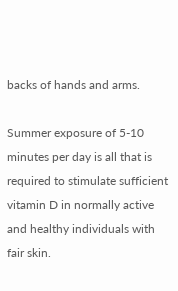backs of hands and arms.

Summer exposure of 5-10 minutes per day is all that is required to stimulate sufficient vitamin D in normally active and healthy individuals with fair skin.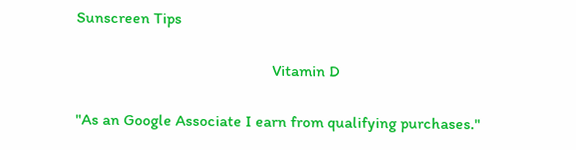Sunscreen Tips

                                                 Vitamin D

"As an Google Associate I earn from qualifying purchases."